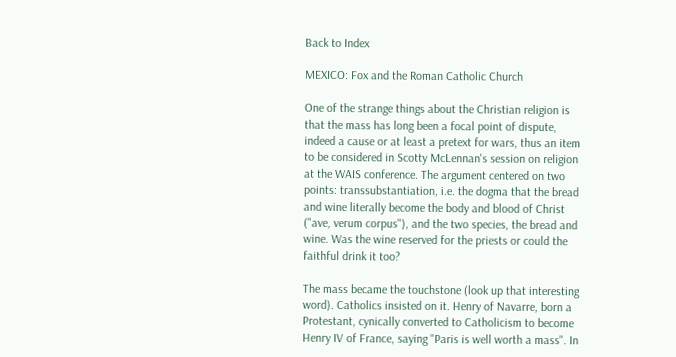Back to Index

MEXICO: Fox and the Roman Catholic Church

One of the strange things about the Christian religion is that the mass has long been a focal point of dispute, indeed a cause or at least a pretext for wars, thus an item to be considered in Scotty McLennan's session on religion at the WAIS conference. The argument centered on two points: transsubstantiation, i.e. the dogma that the bread and wine literally become the body and blood of Christ ("ave, verum corpus"), and the two species, the bread and wine. Was the wine reserved for the priests or could the faithful drink it too?

The mass became the touchstone (look up that interesting word). Catholics insisted on it. Henry of Navarre, born a Protestant, cynically converted to Catholicism to become Henry IV of France, saying "Paris is well worth a mass". In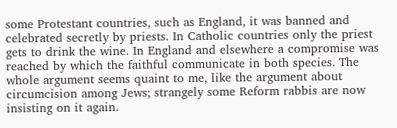some Protestant countries, such as England, it was banned and celebrated secretly by priests. In Catholic countries only the priest gets to drink the wine. In England and elsewhere a compromise was reached by which the faithful communicate in both species. The whole argument seems quaint to me, like the argument about circumcision among Jews; strangely some Reform rabbis are now insisting on it again.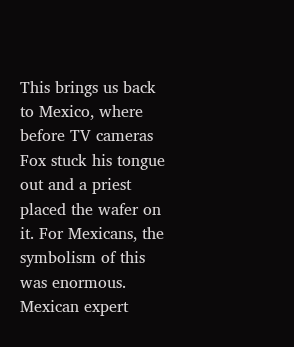This brings us back to Mexico, where before TV cameras Fox stuck his tongue out and a priest placed the wafer on it. For Mexicans, the symbolism of this was enormous. Mexican expert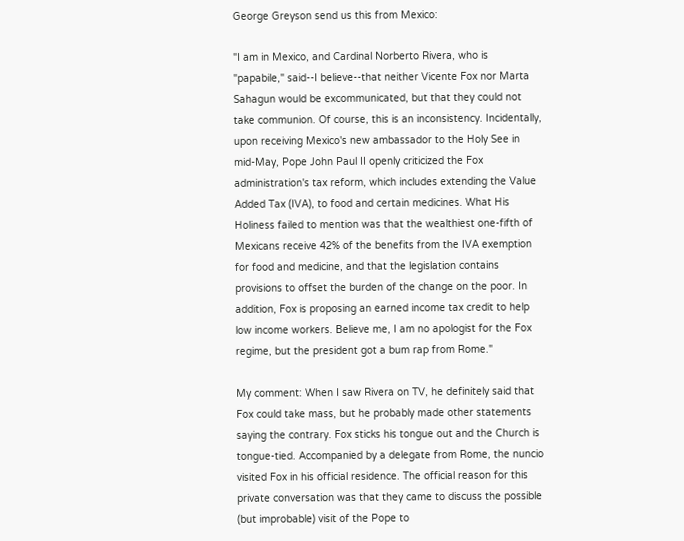George Greyson send us this from Mexico:

"I am in Mexico, and Cardinal Norberto Rivera, who is "papabile," said--I believe--that neither Vicente Fox nor Marta Sahagun would be excommunicated, but that they could not take communion. Of course, this is an inconsistency. Incidentally, upon receiving Mexico's new ambassador to the Holy See in mid-May, Pope John Paul II openly criticized the Fox administration's tax reform, which includes extending the Value Added Tax (IVA), to food and certain medicines. What His Holiness failed to mention was that the wealthiest one-fifth of Mexicans receive 42% of the benefits from the IVA exemption for food and medicine, and that the legislation contains provisions to offset the burden of the change on the poor. In addition, Fox is proposing an earned income tax credit to help low income workers. Believe me, I am no apologist for the Fox regime, but the president got a bum rap from Rome."

My comment: When I saw Rivera on TV, he definitely said that Fox could take mass, but he probably made other statements saying the contrary. Fox sticks his tongue out and the Church is tongue-tied. Accompanied by a delegate from Rome, the nuncio visited Fox in his official residence. The official reason for this private conversation was that they came to discuss the possible (but improbable) visit of the Pope to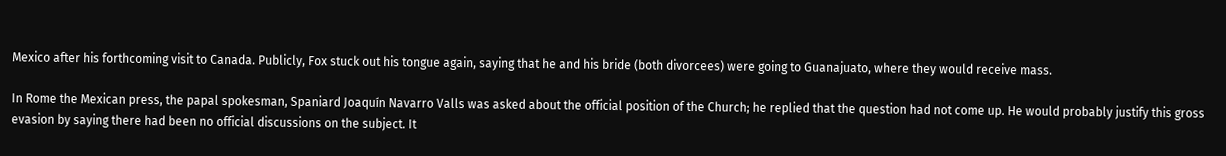Mexico after his forthcoming visit to Canada. Publicly, Fox stuck out his tongue again, saying that he and his bride (both divorcees) were going to Guanajuato, where they would receive mass.

In Rome the Mexican press, the papal spokesman, Spaniard Joaquín Navarro Valls was asked about the official position of the Church; he replied that the question had not come up. He would probably justify this gross evasion by saying there had been no official discussions on the subject. It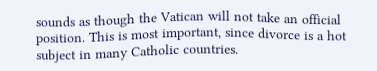sounds as though the Vatican will not take an official position. This is most important, since divorce is a hot subject in many Catholic countries.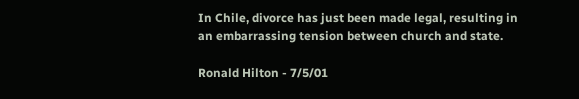In Chile, divorce has just been made legal, resulting in an embarrassing tension between church and state.

Ronald Hilton - 7/5/01